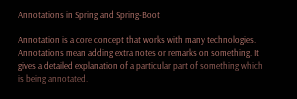Annotations in Spring and Spring-Boot

Annotation is a core concept that works with many technologies. Annotations mean adding extra notes or remarks on something. It gives a detailed explanation of a particular part of something which is being annotated.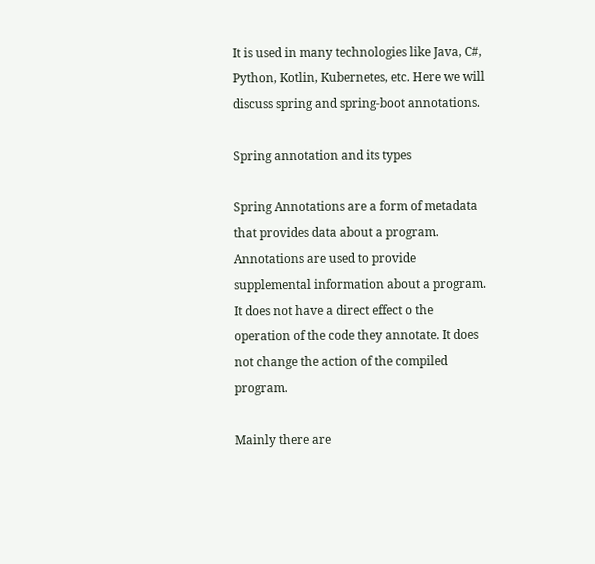It is used in many technologies like Java, C#, Python, Kotlin, Kubernetes, etc. Here we will discuss spring and spring-boot annotations.

Spring annotation and its types

Spring Annotations are a form of metadata that provides data about a program. Annotations are used to provide supplemental information about a program. It does not have a direct effect o the operation of the code they annotate. It does not change the action of the compiled program.

Mainly there are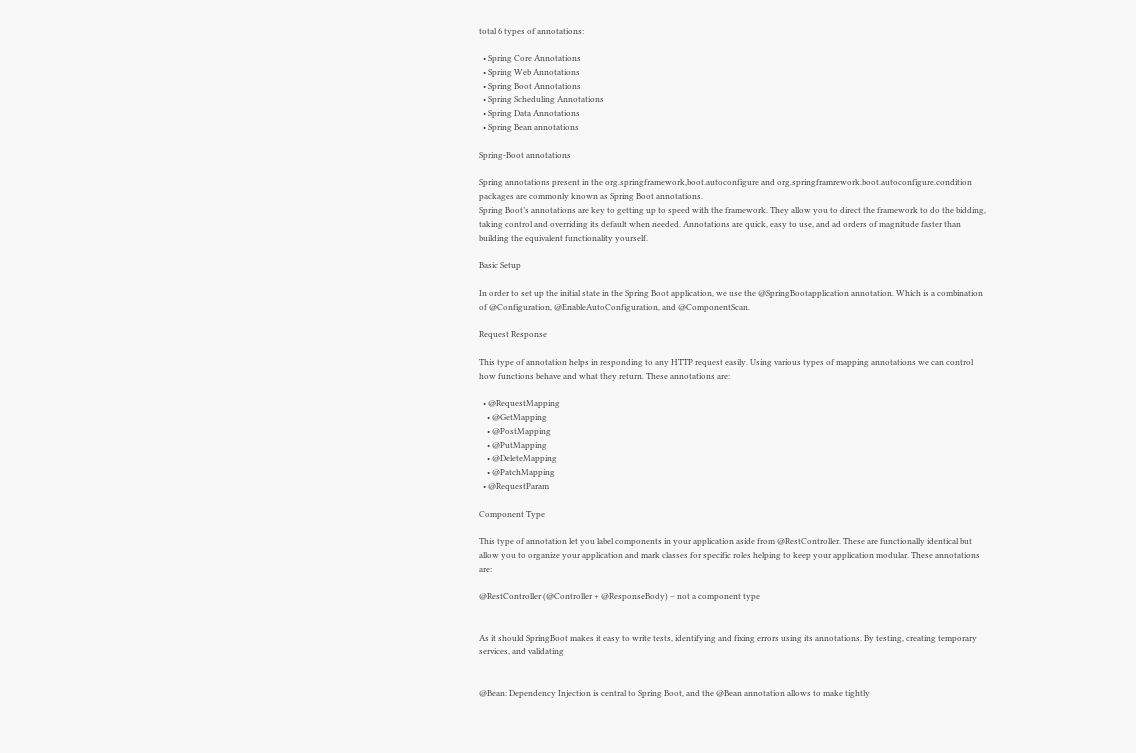total 6 types of annotations:

  • Spring Core Annotations
  • Spring Web Annotations
  • Spring Boot Annotations
  • Spring Scheduling Annotations
  • Spring Data Annotations
  • Spring Bean annotations

Spring-Boot annotations

Spring annotations present in the org.springframework,boot.autoconfigure and org.springframrework.boot.autoconfigure.condition packages are commonly known as Spring Boot annotations.
Spring Boot’s annotations are key to getting up to speed with the framework. They allow you to direct the framework to do the bidding, taking control and overriding its default when needed. Annotations are quick, easy to use, and ad orders of magnitude faster than building the equivalent functionality yourself.

Basic Setup

In order to set up the initial state in the Spring Boot application, we use the @SpringBootapplication annotation. Which is a combination of @Configuration, @EnableAutoConfiguration, and @ComponentScan.

Request Response

This type of annotation helps in responding to any HTTP request easily. Using various types of mapping annotations we can control how functions behave and what they return. These annotations are:

  • @RequestMapping
    • @GetMapping
    • @PostMapping
    • @PutMapping
    • @DeleteMapping
    • @PatchMapping
  • @RequestParam

Component Type

This type of annotation let you label components in your application aside from @RestController. These are functionally identical but allow you to organize your application and mark classes for specific roles helping to keep your application modular. These annotations are:

@RestController (@Controller + @ResponseBody) – not a component type


As it should SpringBoot makes it easy to write tests, identifying and fixing errors using its annotations. By testing, creating temporary services, and validating


@Bean: Dependency Injection is central to Spring Boot, and the @Bean annotation allows to make tightly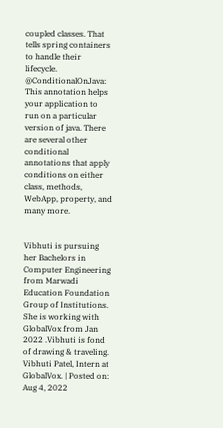coupled classes. That tells spring containers to handle their lifecycle.
@ConditionalOnJava: This annotation helps your application to run on a particular version of java. There are several other conditional annotations that apply conditions on either class, methods, WebApp, property, and many more.


Vibhuti is pursuing her Bachelors in Computer Engineering from Marwadi Education Foundation Group of Institutions. She is working with GlobalVox from Jan 2022 .Vibhuti is fond of drawing & traveling.
Vibhuti Patel, Intern at GlobalVox. | Posted on: Aug 4, 2022